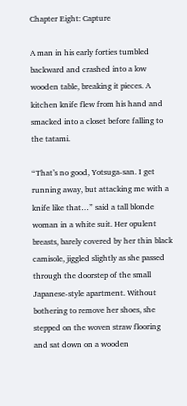Chapter Eight: Capture

A man in his early forties tumbled backward and crashed into a low wooden table, breaking it pieces. A kitchen knife flew from his hand and smacked into a closet before falling to the tatami.

“That’s no good, Yotsuga-san. I get running away, but attacking me with a knife like that…” said a tall blonde woman in a white suit. Her opulent breasts, barely covered by her thin black camisole, jiggled slightly as she passed through the doorstep of the small Japanese-style apartment. Without bothering to remove her shoes, she stepped on the woven straw flooring and sat down on a wooden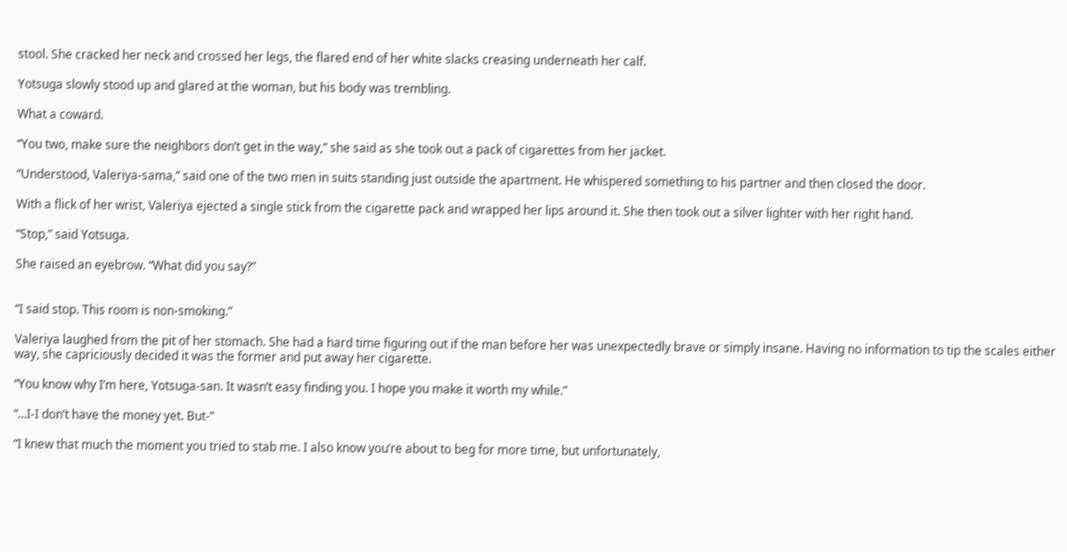stool. She cracked her neck and crossed her legs, the flared end of her white slacks creasing underneath her calf.

Yotsuga slowly stood up and glared at the woman, but his body was trembling.

What a coward.

“You two, make sure the neighbors don’t get in the way,” she said as she took out a pack of cigarettes from her jacket.

“Understood, Valeriya-sama,” said one of the two men in suits standing just outside the apartment. He whispered something to his partner and then closed the door.

With a flick of her wrist, Valeriya ejected a single stick from the cigarette pack and wrapped her lips around it. She then took out a silver lighter with her right hand.

“Stop,” said Yotsuga.

She raised an eyebrow. “What did you say?”


“I said stop. This room is non-smoking.”

Valeriya laughed from the pit of her stomach. She had a hard time figuring out if the man before her was unexpectedly brave or simply insane. Having no information to tip the scales either way, she capriciously decided it was the former and put away her cigarette.

“You know why I’m here, Yotsuga-san. It wasn’t easy finding you. I hope you make it worth my while.”

“…I-I don’t have the money yet. But-”

“I knew that much the moment you tried to stab me. I also know you’re about to beg for more time, but unfortunately,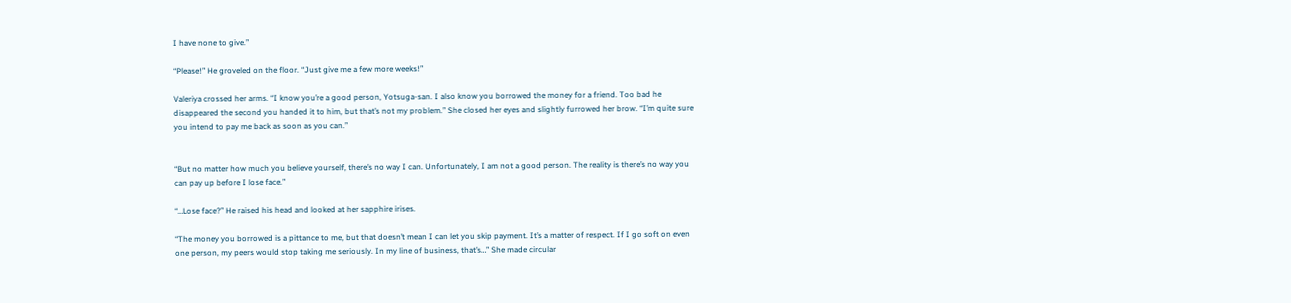I have none to give.”

“Please!” He groveled on the floor. “Just give me a few more weeks!”

Valeriya crossed her arms. “I know you’re a good person, Yotsuga-san. I also know you borrowed the money for a friend. Too bad he disappeared the second you handed it to him, but that’s not my problem.” She closed her eyes and slightly furrowed her brow. “I’m quite sure you intend to pay me back as soon as you can.”


“But no matter how much you believe yourself, there’s no way I can. Unfortunately, I am not a good person. The reality is there’s no way you can pay up before I lose face.”

“…Lose face?” He raised his head and looked at her sapphire irises.

“The money you borrowed is a pittance to me, but that doesn’t mean I can let you skip payment. It’s a matter of respect. If I go soft on even one person, my peers would stop taking me seriously. In my line of business, that’s…” She made circular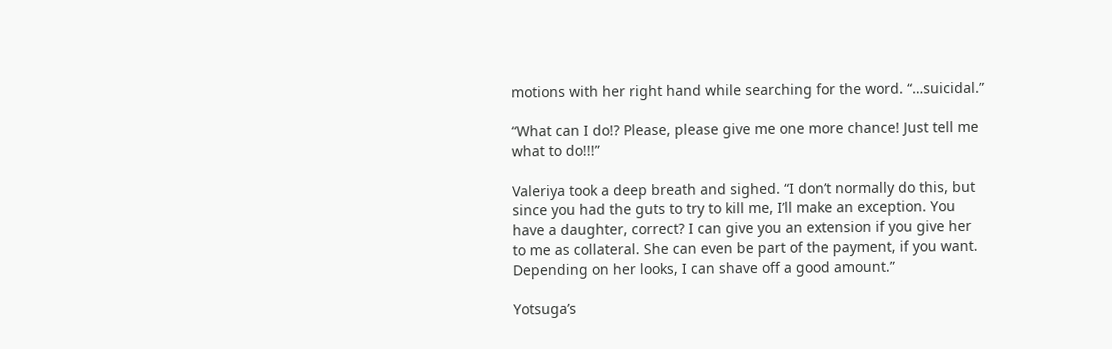motions with her right hand while searching for the word. “…suicidal.”

“What can I do!? Please, please give me one more chance! Just tell me what to do!!!”

Valeriya took a deep breath and sighed. “I don’t normally do this, but since you had the guts to try to kill me, I’ll make an exception. You have a daughter, correct? I can give you an extension if you give her to me as collateral. She can even be part of the payment, if you want. Depending on her looks, I can shave off a good amount.”

Yotsuga’s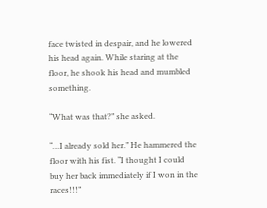face twisted in despair, and he lowered his head again. While staring at the floor, he shook his head and mumbled something.

“What was that?” she asked.

“…I already sold her.” He hammered the floor with his fist. “I thought I could buy her back immediately if I won in the races!!!”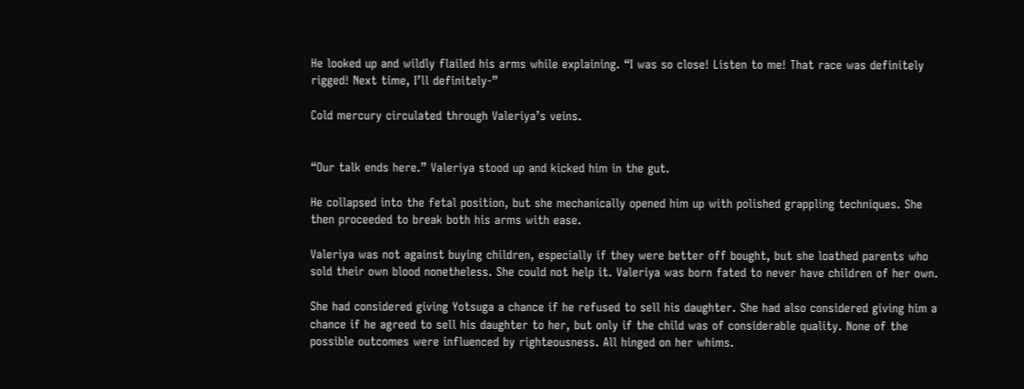He looked up and wildly flailed his arms while explaining. “I was so close! Listen to me! That race was definitely rigged! Next time, I’ll definitely-”

Cold mercury circulated through Valeriya’s veins.


“Our talk ends here.” Valeriya stood up and kicked him in the gut.

He collapsed into the fetal position, but she mechanically opened him up with polished grappling techniques. She then proceeded to break both his arms with ease.

Valeriya was not against buying children, especially if they were better off bought, but she loathed parents who sold their own blood nonetheless. She could not help it. Valeriya was born fated to never have children of her own.

She had considered giving Yotsuga a chance if he refused to sell his daughter. She had also considered giving him a chance if he agreed to sell his daughter to her, but only if the child was of considerable quality. None of the possible outcomes were influenced by righteousness. All hinged on her whims.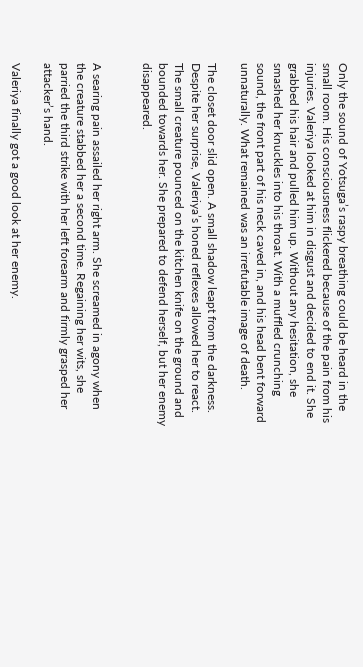Only the sound of Yotsuga’s raspy breathing could be heard in the small room. His consciousness flickered because of the pain from his injuries. Valeriya looked at him in disgust and decided to end it. She grabbed his hair and pulled him up. Without any hesitation, she smashed her knuckles into his throat. With a muffled crunching sound, the front part of his neck caved in, and his head bent forward unnaturally. What remained was an irrefutable image of death.

The closet door slid open. A small shadow leapt from the darkness. Despite her surprise, Valeriya’s honed reflexes allowed her to react. The small creature pounced on the kitchen knife on the ground and bounded towards her. She prepared to defend herself, but her enemy disappeared.


A searing pain assailed her right arm. She screamed in agony when the creature stabbed her a second time. Regaining her wits, she parried the third strike with her left forearm and firmly grasped her attacker’s hand.

Valeriya finally got a good look at her enemy.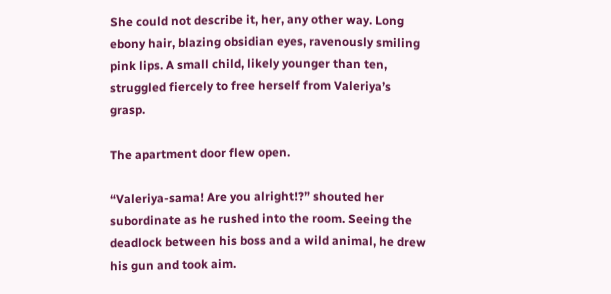She could not describe it, her, any other way. Long ebony hair, blazing obsidian eyes, ravenously smiling pink lips. A small child, likely younger than ten, struggled fiercely to free herself from Valeriya’s grasp.

The apartment door flew open.

“Valeriya-sama! Are you alright!?” shouted her subordinate as he rushed into the room. Seeing the deadlock between his boss and a wild animal, he drew his gun and took aim.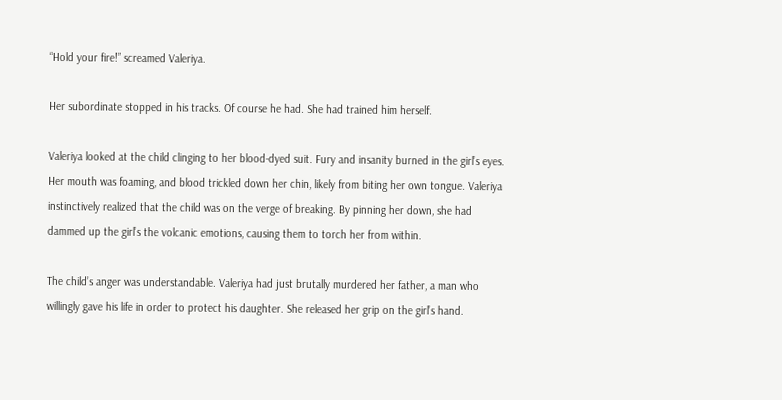“Hold your fire!” screamed Valeriya.

Her subordinate stopped in his tracks. Of course he had. She had trained him herself.

Valeriya looked at the child clinging to her blood-dyed suit. Fury and insanity burned in the girl’s eyes. Her mouth was foaming, and blood trickled down her chin, likely from biting her own tongue. Valeriya instinctively realized that the child was on the verge of breaking. By pinning her down, she had dammed up the girl’s the volcanic emotions, causing them to torch her from within.

The child’s anger was understandable. Valeriya had just brutally murdered her father, a man who willingly gave his life in order to protect his daughter. She released her grip on the girl’s hand.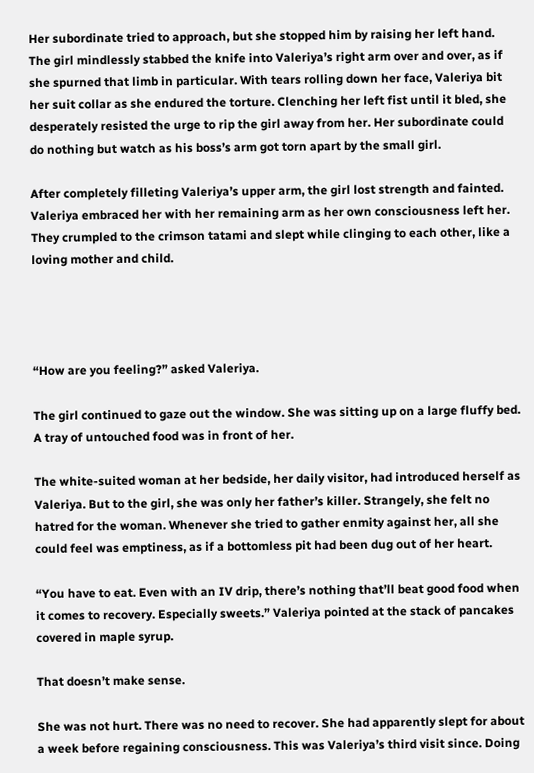Her subordinate tried to approach, but she stopped him by raising her left hand. The girl mindlessly stabbed the knife into Valeriya’s right arm over and over, as if she spurned that limb in particular. With tears rolling down her face, Valeriya bit her suit collar as she endured the torture. Clenching her left fist until it bled, she desperately resisted the urge to rip the girl away from her. Her subordinate could do nothing but watch as his boss’s arm got torn apart by the small girl.

After completely filleting Valeriya’s upper arm, the girl lost strength and fainted. Valeriya embraced her with her remaining arm as her own consciousness left her. They crumpled to the crimson tatami and slept while clinging to each other, like a loving mother and child.




“How are you feeling?” asked Valeriya.

The girl continued to gaze out the window. She was sitting up on a large fluffy bed. A tray of untouched food was in front of her.

The white-suited woman at her bedside, her daily visitor, had introduced herself as Valeriya. But to the girl, she was only her father’s killer. Strangely, she felt no hatred for the woman. Whenever she tried to gather enmity against her, all she could feel was emptiness, as if a bottomless pit had been dug out of her heart.

“You have to eat. Even with an IV drip, there’s nothing that’ll beat good food when it comes to recovery. Especially sweets.” Valeriya pointed at the stack of pancakes covered in maple syrup.

That doesn’t make sense.

She was not hurt. There was no need to recover. She had apparently slept for about a week before regaining consciousness. This was Valeriya’s third visit since. Doing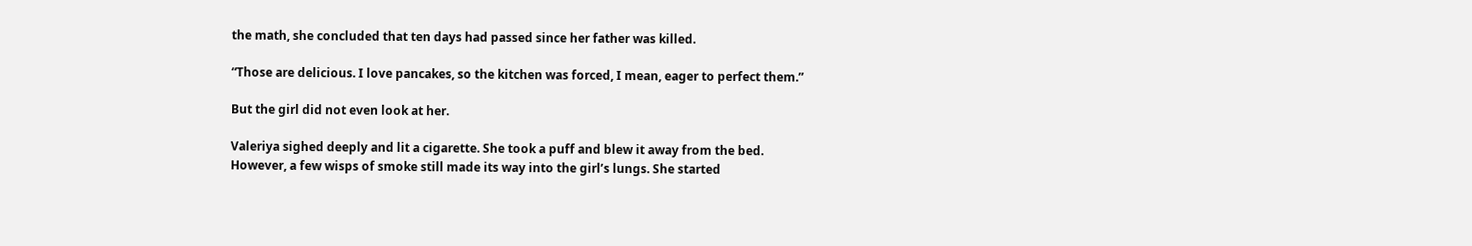the math, she concluded that ten days had passed since her father was killed.

“Those are delicious. I love pancakes, so the kitchen was forced, I mean, eager to perfect them.”

But the girl did not even look at her.

Valeriya sighed deeply and lit a cigarette. She took a puff and blew it away from the bed. However, a few wisps of smoke still made its way into the girl’s lungs. She started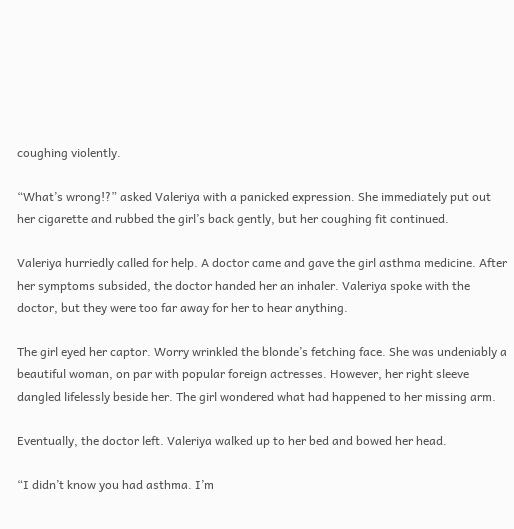coughing violently.

“What’s wrong!?” asked Valeriya with a panicked expression. She immediately put out her cigarette and rubbed the girl’s back gently, but her coughing fit continued.

Valeriya hurriedly called for help. A doctor came and gave the girl asthma medicine. After her symptoms subsided, the doctor handed her an inhaler. Valeriya spoke with the doctor, but they were too far away for her to hear anything.

The girl eyed her captor. Worry wrinkled the blonde’s fetching face. She was undeniably a beautiful woman, on par with popular foreign actresses. However, her right sleeve dangled lifelessly beside her. The girl wondered what had happened to her missing arm.

Eventually, the doctor left. Valeriya walked up to her bed and bowed her head.

“I didn’t know you had asthma. I’m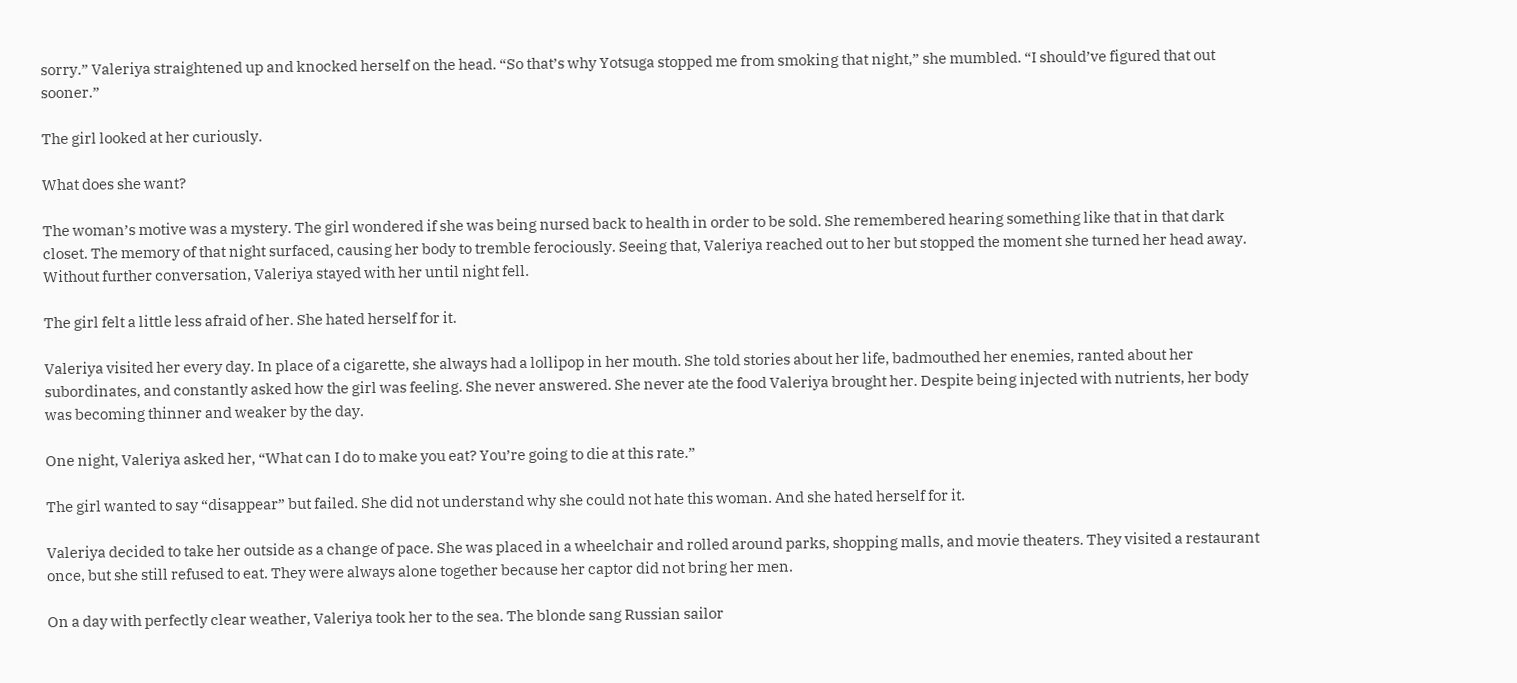sorry.” Valeriya straightened up and knocked herself on the head. “So that’s why Yotsuga stopped me from smoking that night,” she mumbled. “I should’ve figured that out sooner.”

The girl looked at her curiously.

What does she want?

The woman’s motive was a mystery. The girl wondered if she was being nursed back to health in order to be sold. She remembered hearing something like that in that dark closet. The memory of that night surfaced, causing her body to tremble ferociously. Seeing that, Valeriya reached out to her but stopped the moment she turned her head away. Without further conversation, Valeriya stayed with her until night fell.

The girl felt a little less afraid of her. She hated herself for it.

Valeriya visited her every day. In place of a cigarette, she always had a lollipop in her mouth. She told stories about her life, badmouthed her enemies, ranted about her subordinates, and constantly asked how the girl was feeling. She never answered. She never ate the food Valeriya brought her. Despite being injected with nutrients, her body was becoming thinner and weaker by the day.

One night, Valeriya asked her, “What can I do to make you eat? You’re going to die at this rate.”

The girl wanted to say “disappear” but failed. She did not understand why she could not hate this woman. And she hated herself for it.

Valeriya decided to take her outside as a change of pace. She was placed in a wheelchair and rolled around parks, shopping malls, and movie theaters. They visited a restaurant once, but she still refused to eat. They were always alone together because her captor did not bring her men.

On a day with perfectly clear weather, Valeriya took her to the sea. The blonde sang Russian sailor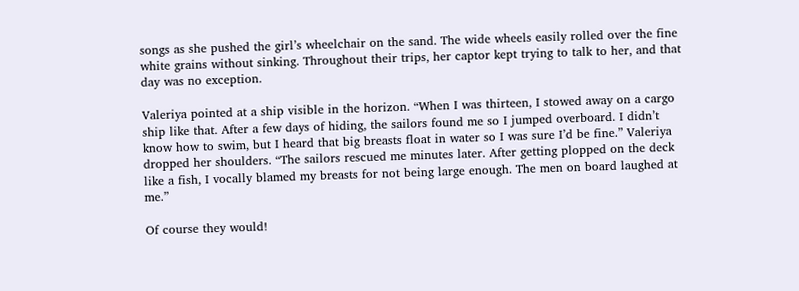songs as she pushed the girl’s wheelchair on the sand. The wide wheels easily rolled over the fine white grains without sinking. Throughout their trips, her captor kept trying to talk to her, and that day was no exception.

Valeriya pointed at a ship visible in the horizon. “When I was thirteen, I stowed away on a cargo ship like that. After a few days of hiding, the sailors found me so I jumped overboard. I didn’t know how to swim, but I heard that big breasts float in water so I was sure I’d be fine.” Valeriya dropped her shoulders. “The sailors rescued me minutes later. After getting plopped on the deck like a fish, I vocally blamed my breasts for not being large enough. The men on board laughed at me.”

Of course they would!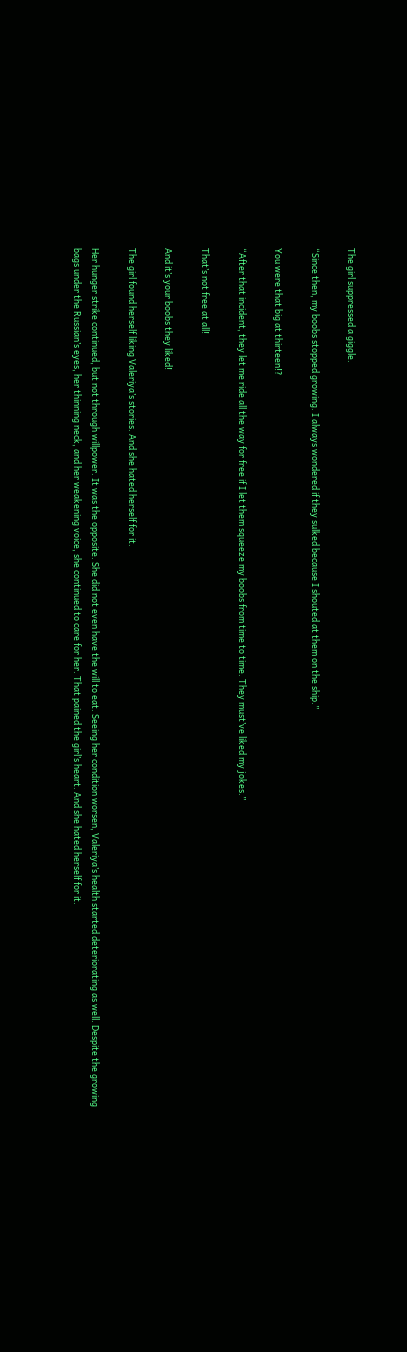The girl suppressed a giggle.

“Since then, my boobs stopped growing. I always wondered if they sulked because I shouted at them on the ship.”

You were that big at thirteen!?

“After that incident, they let me ride all the way for free if I let them squeeze my boobs from time to time. They must’ve liked my jokes.”

That’s not free at all!

And it’s your boobs they liked!

The girl found herself liking Valeriya’s stories. And she hated herself for it.

Her hunger strike continued, but not through willpower. It was the opposite. She did not even have the will to eat. Seeing her condition worsen, Valeriya’s health started deteriorating as well. Despite the growing bags under the Russian’s eyes, her thinning neck, and her weakening voice, she continued to care for her. That pained the girl’s heart. And she hated herself for it.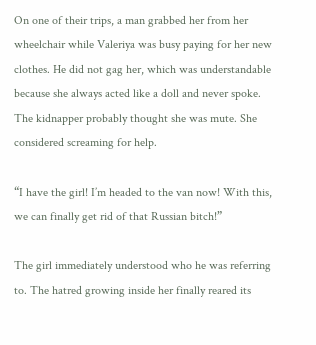On one of their trips, a man grabbed her from her wheelchair while Valeriya was busy paying for her new clothes. He did not gag her, which was understandable because she always acted like a doll and never spoke. The kidnapper probably thought she was mute. She considered screaming for help.

“I have the girl! I’m headed to the van now! With this, we can finally get rid of that Russian bitch!”

The girl immediately understood who he was referring to. The hatred growing inside her finally reared its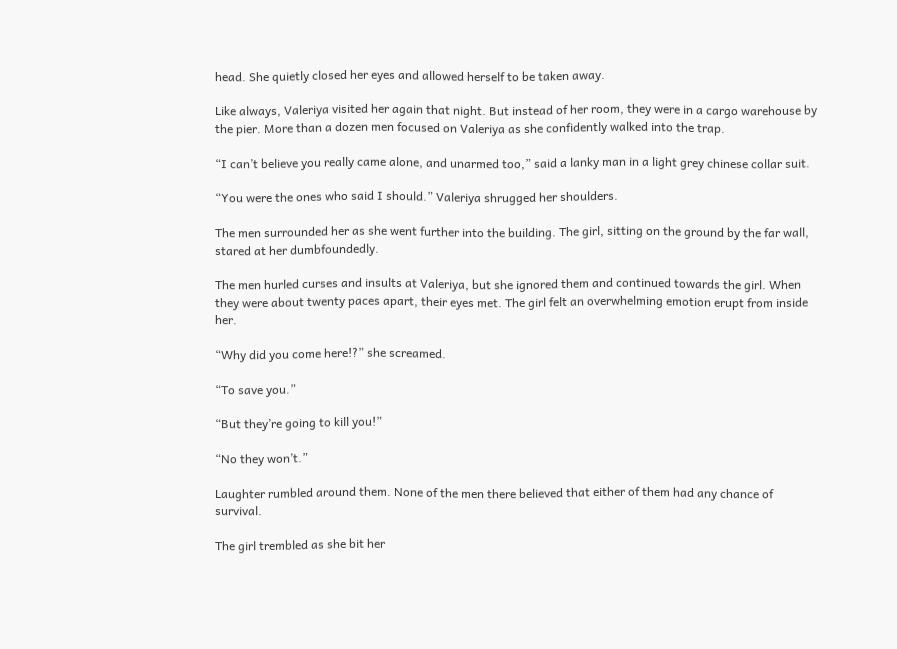head. She quietly closed her eyes and allowed herself to be taken away.

Like always, Valeriya visited her again that night. But instead of her room, they were in a cargo warehouse by the pier. More than a dozen men focused on Valeriya as she confidently walked into the trap.

“I can’t believe you really came alone, and unarmed too,” said a lanky man in a light grey chinese collar suit.

“You were the ones who said I should.” Valeriya shrugged her shoulders.

The men surrounded her as she went further into the building. The girl, sitting on the ground by the far wall, stared at her dumbfoundedly.

The men hurled curses and insults at Valeriya, but she ignored them and continued towards the girl. When they were about twenty paces apart, their eyes met. The girl felt an overwhelming emotion erupt from inside her.

“Why did you come here!?” she screamed.

“To save you.”

“But they’re going to kill you!”

“No they won’t.”

Laughter rumbled around them. None of the men there believed that either of them had any chance of survival.

The girl trembled as she bit her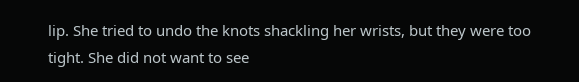lip. She tried to undo the knots shackling her wrists, but they were too tight. She did not want to see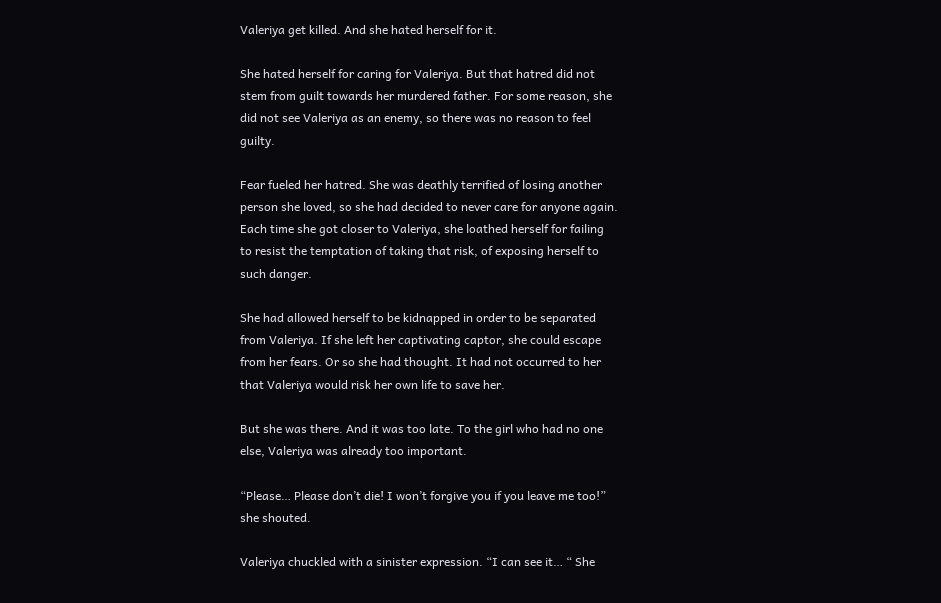Valeriya get killed. And she hated herself for it.

She hated herself for caring for Valeriya. But that hatred did not stem from guilt towards her murdered father. For some reason, she did not see Valeriya as an enemy, so there was no reason to feel guilty.

Fear fueled her hatred. She was deathly terrified of losing another person she loved, so she had decided to never care for anyone again. Each time she got closer to Valeriya, she loathed herself for failing to resist the temptation of taking that risk, of exposing herself to such danger.

She had allowed herself to be kidnapped in order to be separated from Valeriya. If she left her captivating captor, she could escape from her fears. Or so she had thought. It had not occurred to her that Valeriya would risk her own life to save her.

But she was there. And it was too late. To the girl who had no one else, Valeriya was already too important.

“Please… Please don’t die! I won’t forgive you if you leave me too!” she shouted.

Valeriya chuckled with a sinister expression. “I can see it… “ She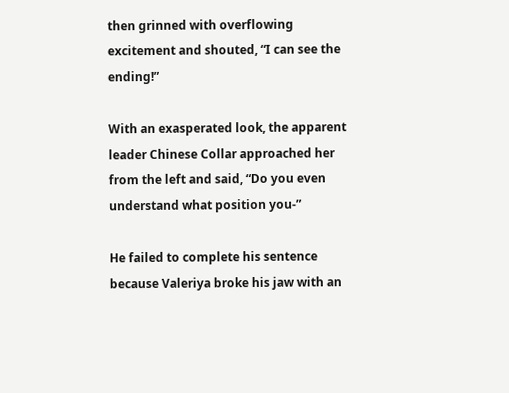then grinned with overflowing excitement and shouted, “I can see the ending!”

With an exasperated look, the apparent leader Chinese Collar approached her from the left and said, “Do you even understand what position you-”

He failed to complete his sentence because Valeriya broke his jaw with an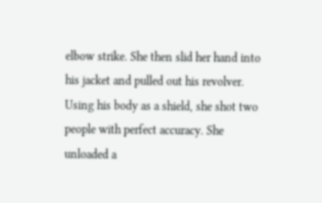elbow strike. She then slid her hand into his jacket and pulled out his revolver. Using his body as a shield, she shot two people with perfect accuracy. She unloaded a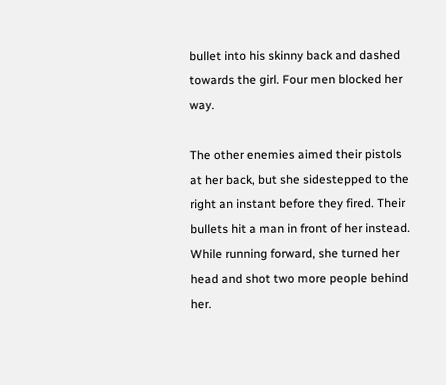bullet into his skinny back and dashed towards the girl. Four men blocked her way.

The other enemies aimed their pistols at her back, but she sidestepped to the right an instant before they fired. Their bullets hit a man in front of her instead. While running forward, she turned her head and shot two more people behind her.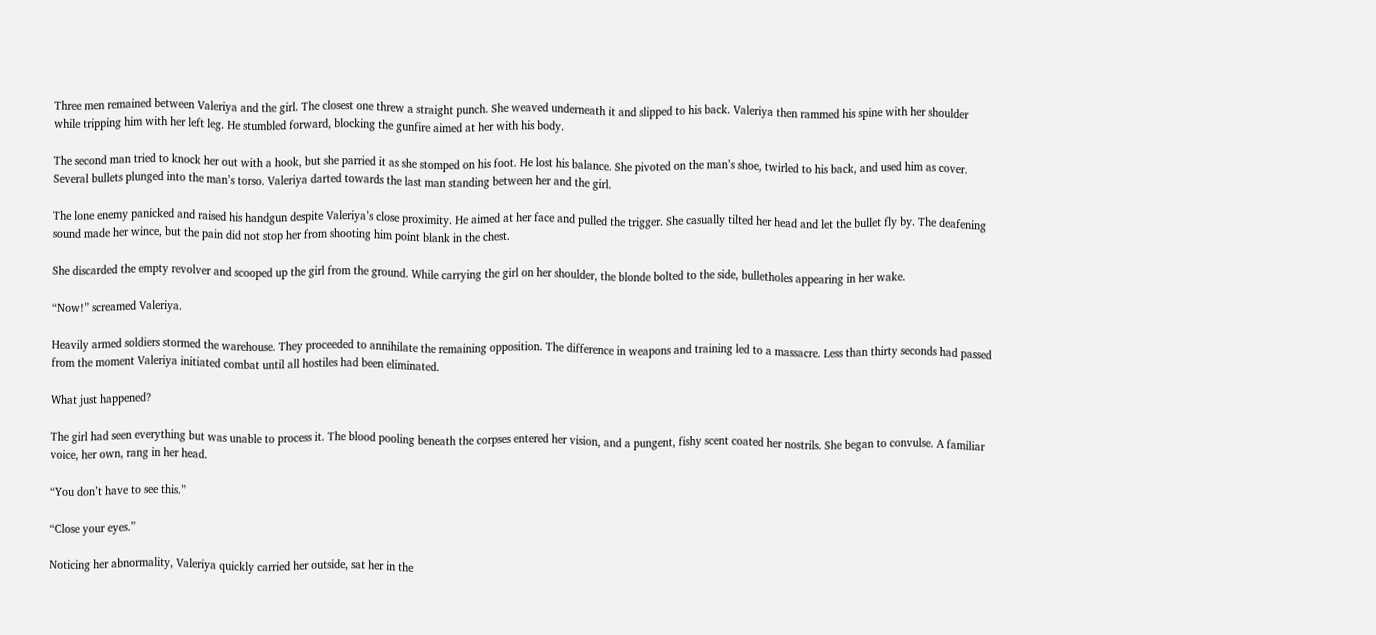Three men remained between Valeriya and the girl. The closest one threw a straight punch. She weaved underneath it and slipped to his back. Valeriya then rammed his spine with her shoulder while tripping him with her left leg. He stumbled forward, blocking the gunfire aimed at her with his body.

The second man tried to knock her out with a hook, but she parried it as she stomped on his foot. He lost his balance. She pivoted on the man’s shoe, twirled to his back, and used him as cover. Several bullets plunged into the man’s torso. Valeriya darted towards the last man standing between her and the girl.

The lone enemy panicked and raised his handgun despite Valeriya’s close proximity. He aimed at her face and pulled the trigger. She casually tilted her head and let the bullet fly by. The deafening sound made her wince, but the pain did not stop her from shooting him point blank in the chest.

She discarded the empty revolver and scooped up the girl from the ground. While carrying the girl on her shoulder, the blonde bolted to the side, bulletholes appearing in her wake.

“Now!” screamed Valeriya.

Heavily armed soldiers stormed the warehouse. They proceeded to annihilate the remaining opposition. The difference in weapons and training led to a massacre. Less than thirty seconds had passed from the moment Valeriya initiated combat until all hostiles had been eliminated.

What just happened?

The girl had seen everything but was unable to process it. The blood pooling beneath the corpses entered her vision, and a pungent, fishy scent coated her nostrils. She began to convulse. A familiar voice, her own, rang in her head.

“You don’t have to see this.”

“Close your eyes.”

Noticing her abnormality, Valeriya quickly carried her outside, sat her in the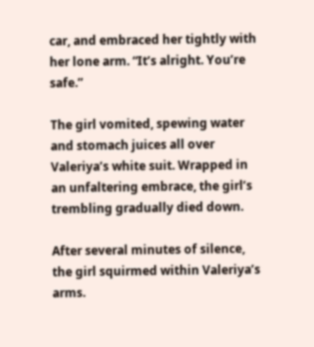car, and embraced her tightly with her lone arm. “It’s alright. You’re safe.”

The girl vomited, spewing water and stomach juices all over Valeriya’s white suit. Wrapped in an unfaltering embrace, the girl’s trembling gradually died down.

After several minutes of silence, the girl squirmed within Valeriya’s arms.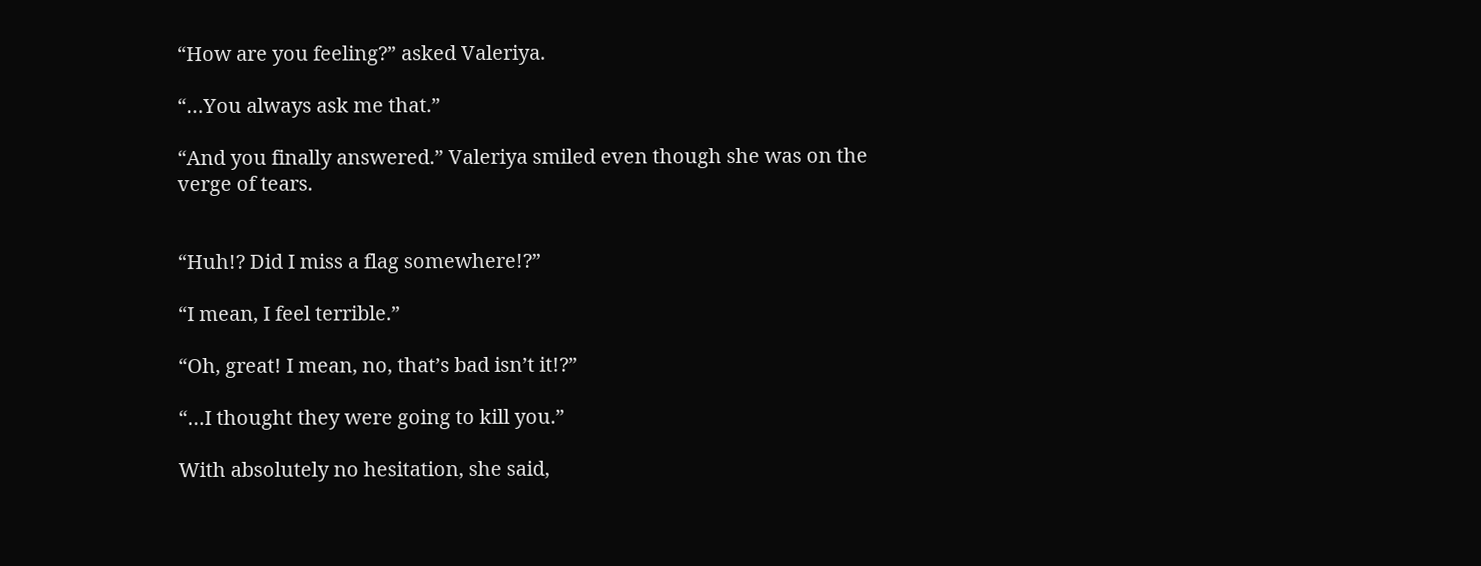“How are you feeling?” asked Valeriya.

“…You always ask me that.”

“And you finally answered.” Valeriya smiled even though she was on the verge of tears.


“Huh!? Did I miss a flag somewhere!?”

“I mean, I feel terrible.”

“Oh, great! I mean, no, that’s bad isn’t it!?”

“…I thought they were going to kill you.”

With absolutely no hesitation, she said,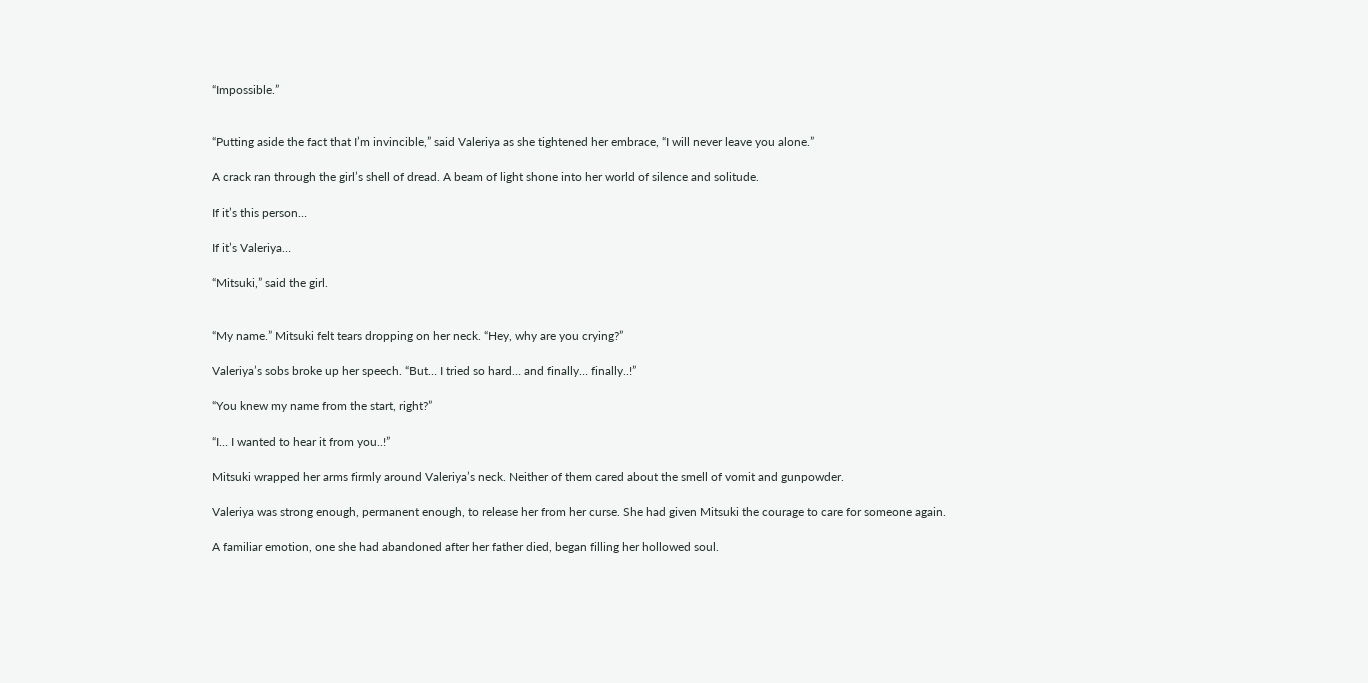“Impossible.”


“Putting aside the fact that I’m invincible,” said Valeriya as she tightened her embrace, “I will never leave you alone.”

A crack ran through the girl’s shell of dread. A beam of light shone into her world of silence and solitude.

If it’s this person…

If it’s Valeriya…

“Mitsuki,” said the girl.


“My name.” Mitsuki felt tears dropping on her neck. “Hey, why are you crying?”

Valeriya’s sobs broke up her speech. “But… I tried so hard… and finally… finally..!”

“You knew my name from the start, right?”

“I… I wanted to hear it from you..!”

Mitsuki wrapped her arms firmly around Valeriya’s neck. Neither of them cared about the smell of vomit and gunpowder.

Valeriya was strong enough, permanent enough, to release her from her curse. She had given Mitsuki the courage to care for someone again.

A familiar emotion, one she had abandoned after her father died, began filling her hollowed soul.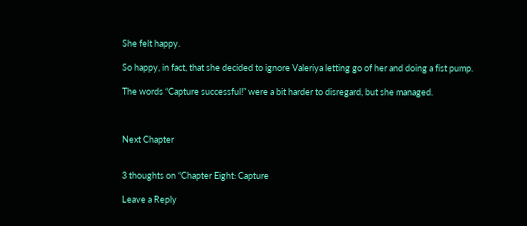She felt happy.

So happy, in fact, that she decided to ignore Valeriya letting go of her and doing a fist pump.

The words “Capture successful!” were a bit harder to disregard, but she managed.



Next Chapter


3 thoughts on “Chapter Eight: Capture

Leave a Reply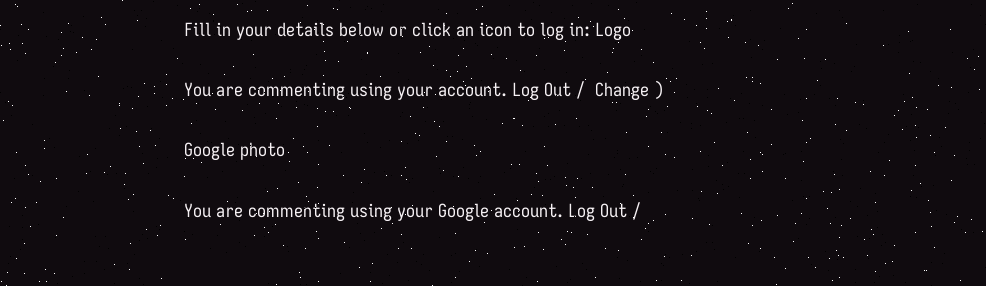Fill in your details below or click an icon to log in: Logo

You are commenting using your account. Log Out /  Change )

Google photo

You are commenting using your Google account. Log Out /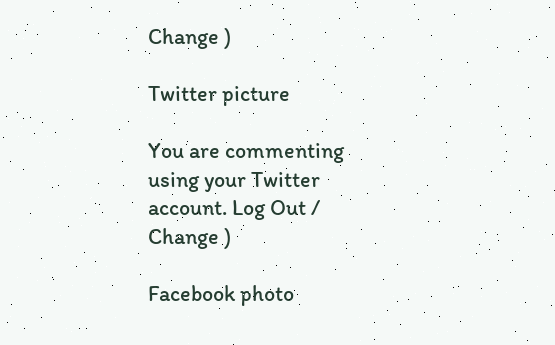Change )

Twitter picture

You are commenting using your Twitter account. Log Out /  Change )

Facebook photo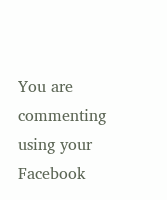You are commenting using your Facebook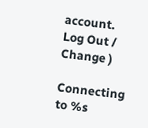account. Log Out /  Change )

Connecting to %s